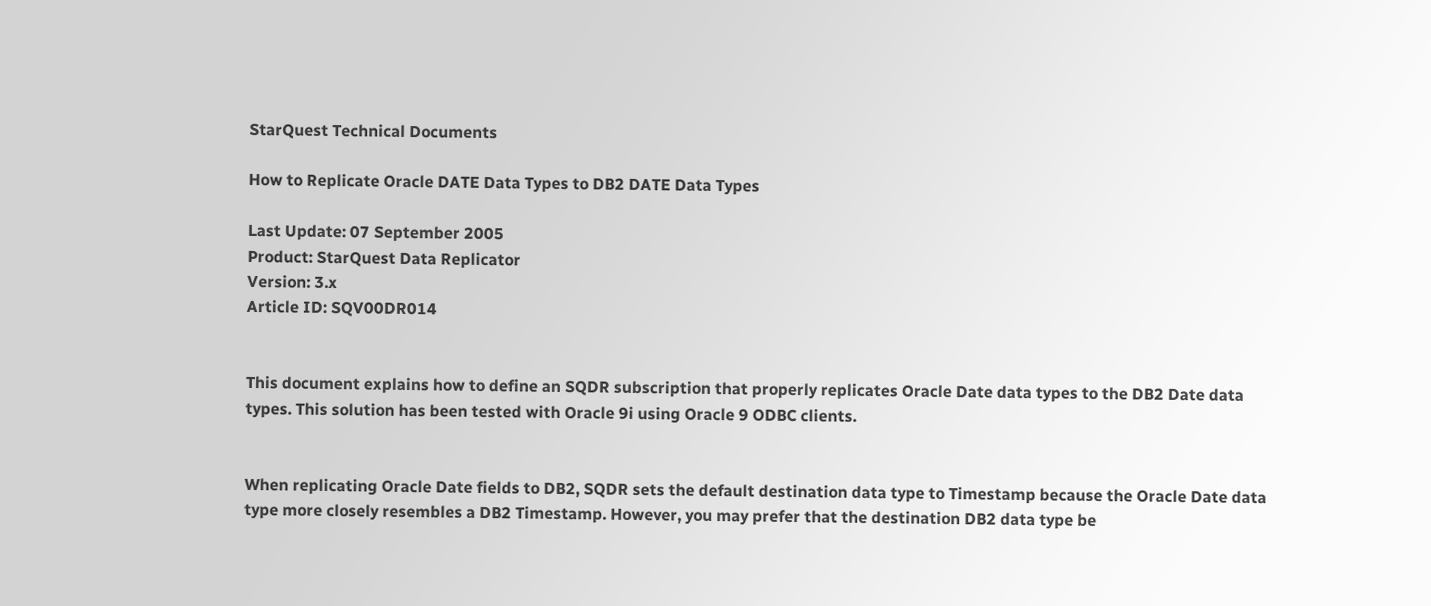StarQuest Technical Documents

How to Replicate Oracle DATE Data Types to DB2 DATE Data Types

Last Update: 07 September 2005
Product: StarQuest Data Replicator
Version: 3.x
Article ID: SQV00DR014


This document explains how to define an SQDR subscription that properly replicates Oracle Date data types to the DB2 Date data types. This solution has been tested with Oracle 9i using Oracle 9 ODBC clients.


When replicating Oracle Date fields to DB2, SQDR sets the default destination data type to Timestamp because the Oracle Date data type more closely resembles a DB2 Timestamp. However, you may prefer that the destination DB2 data type be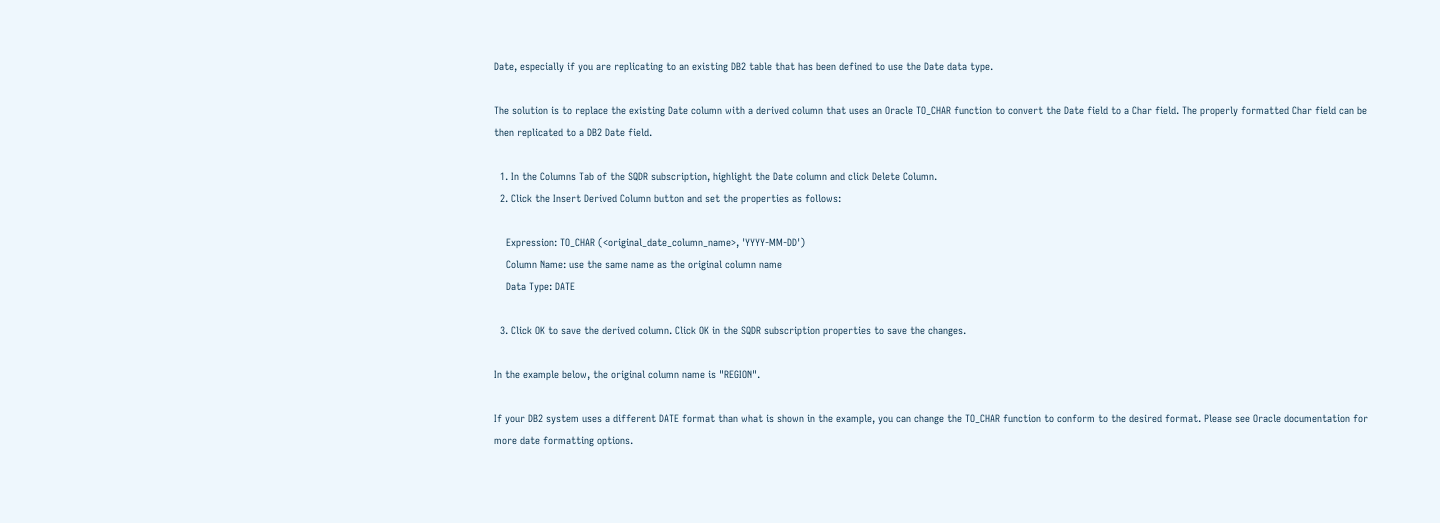Date, especially if you are replicating to an existing DB2 table that has been defined to use the Date data type.

The solution is to replace the existing Date column with a derived column that uses an Oracle TO_CHAR function to convert the Date field to a Char field. The properly formatted Char field can be then replicated to a DB2 Date field.

  1. In the Columns Tab of the SQDR subscription, highlight the Date column and click Delete Column.
  2. Click the Insert Derived Column button and set the properties as follows:

    Expression: TO_CHAR (<original_date_column_name>, 'YYYY-MM-DD')
    Column Name: use the same name as the original column name
    Data Type: DATE

  3. Click OK to save the derived column. Click OK in the SQDR subscription properties to save the changes.

In the example below, the original column name is "REGION".

If your DB2 system uses a different DATE format than what is shown in the example, you can change the TO_CHAR function to conform to the desired format. Please see Oracle documentation for more date formatting options.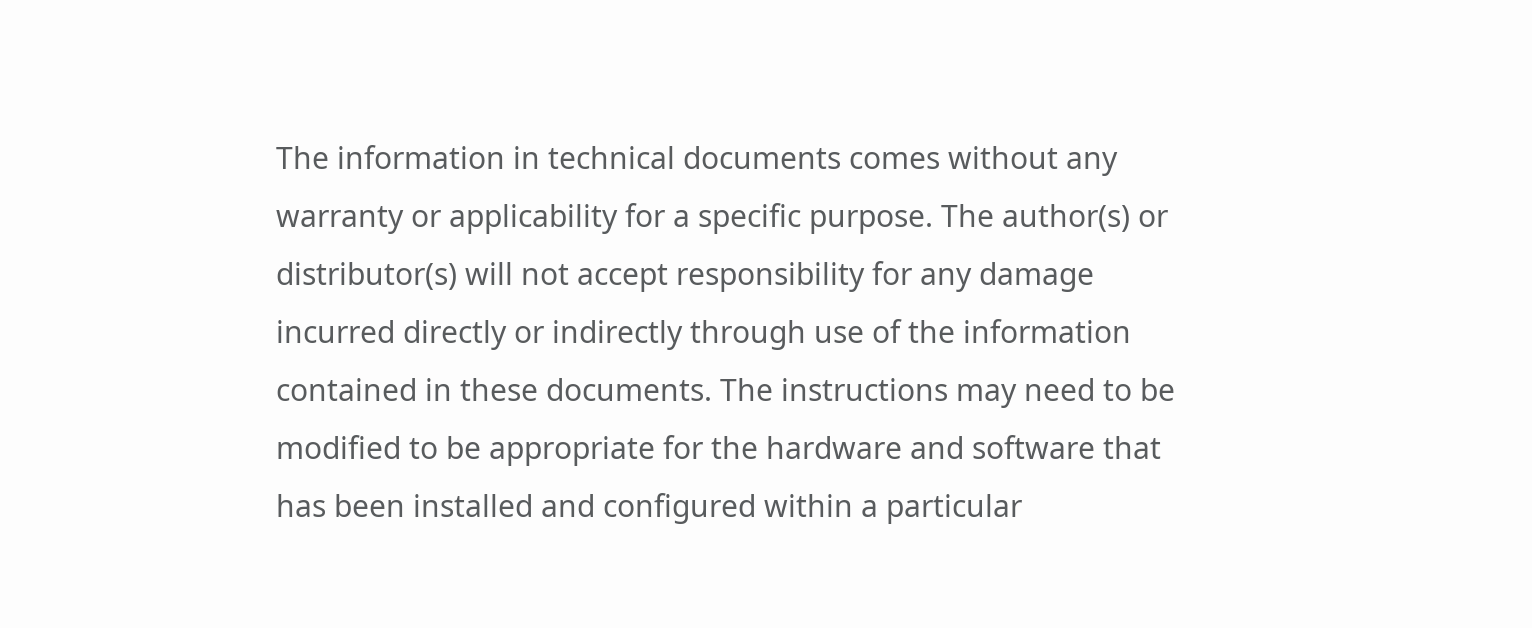The information in technical documents comes without any warranty or applicability for a specific purpose. The author(s) or distributor(s) will not accept responsibility for any damage incurred directly or indirectly through use of the information contained in these documents. The instructions may need to be modified to be appropriate for the hardware and software that has been installed and configured within a particular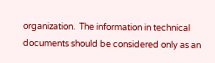organization.  The information in technical documents should be considered only as an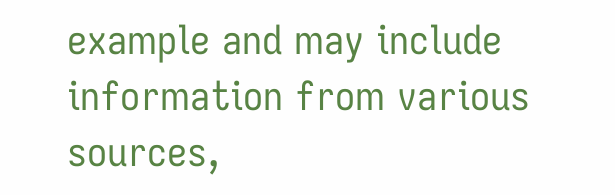example and may include information from various sources,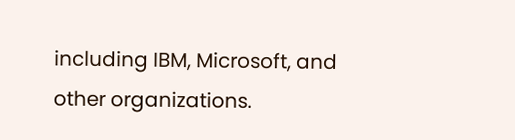including IBM, Microsoft, and other organizations.